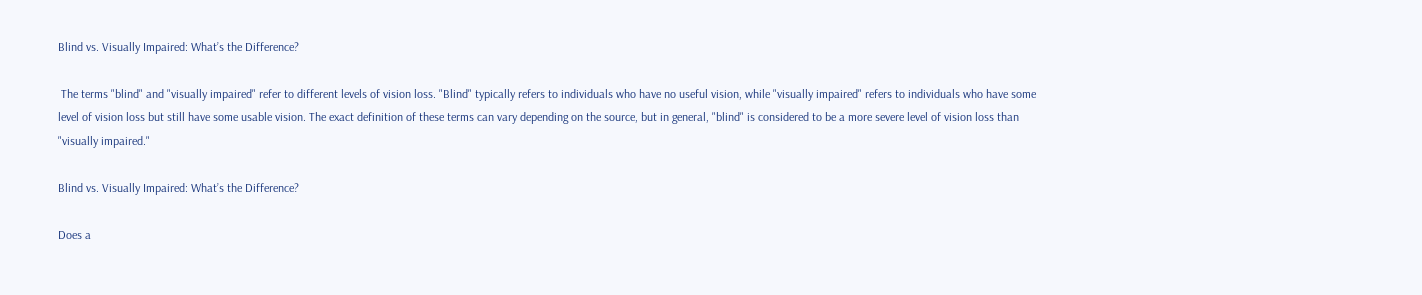Blind vs. Visually Impaired: What’s the Difference?

 The terms "blind" and "visually impaired" refer to different levels of vision loss. "Blind" typically refers to individuals who have no useful vision, while "visually impaired" refers to individuals who have some level of vision loss but still have some usable vision. The exact definition of these terms can vary depending on the source, but in general, "blind" is considered to be a more severe level of vision loss than "visually impaired."

Blind vs. Visually Impaired: What’s the Difference?

Does a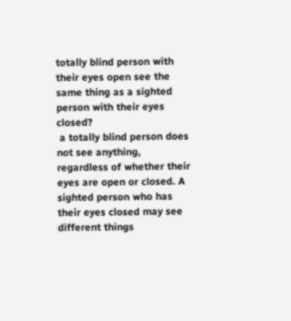totally blind person with their eyes open see the same thing as a sighted person with their eyes closed?
 a totally blind person does not see anything, regardless of whether their eyes are open or closed. A sighted person who has their eyes closed may see different things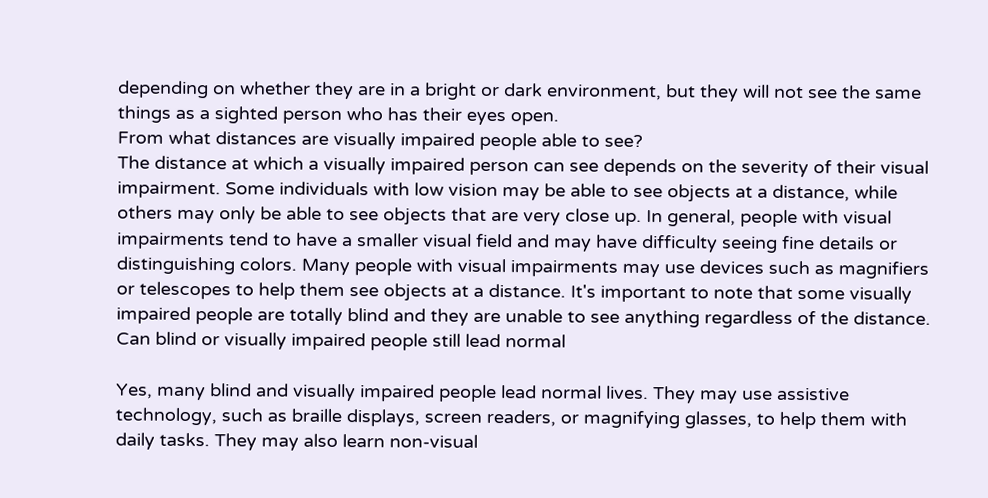depending on whether they are in a bright or dark environment, but they will not see the same things as a sighted person who has their eyes open.
From what distances are visually impaired people able to see?
The distance at which a visually impaired person can see depends on the severity of their visual impairment. Some individuals with low vision may be able to see objects at a distance, while others may only be able to see objects that are very close up. In general, people with visual impairments tend to have a smaller visual field and may have difficulty seeing fine details or distinguishing colors. Many people with visual impairments may use devices such as magnifiers or telescopes to help them see objects at a distance. It's important to note that some visually impaired people are totally blind and they are unable to see anything regardless of the distance.
Can blind or visually impaired people still lead normal

Yes, many blind and visually impaired people lead normal lives. They may use assistive technology, such as braille displays, screen readers, or magnifying glasses, to help them with daily tasks. They may also learn non-visual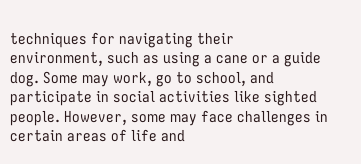techniques for navigating their environment, such as using a cane or a guide dog. Some may work, go to school, and participate in social activities like sighted people. However, some may face challenges in certain areas of life and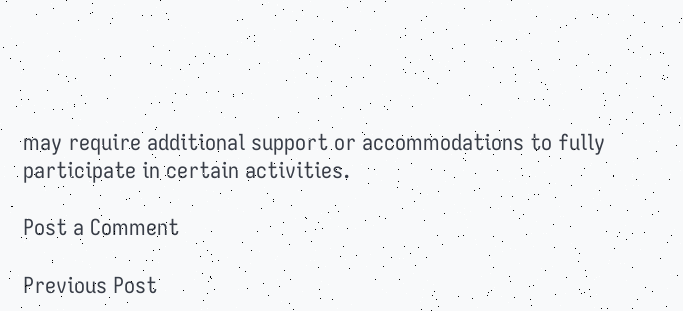may require additional support or accommodations to fully participate in certain activities.

Post a Comment

Previous Post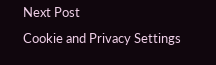Next Post
Cookie and Privacy Settings